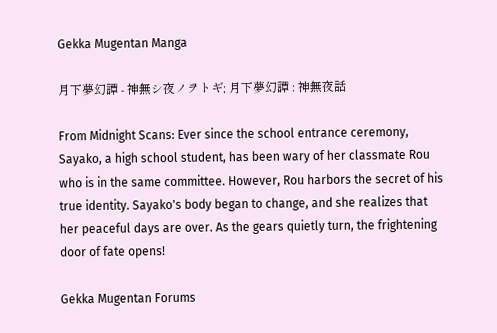Gekka Mugentan Manga

月下夢幻譚 - 神無シ夜ノヲトギ; 月下夢幻譚 : 神無夜話

From Midnight Scans: Ever since the school entrance ceremony, Sayako, a high school student, has been wary of her classmate Rou who is in the same committee. However, Rou harbors the secret of his true identity. Sayako's body began to change, and she realizes that her peaceful days are over. As the gears quietly turn, the frightening door of fate opens!

Gekka Mugentan Forums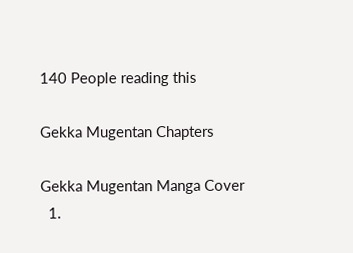140 People reading this

Gekka Mugentan Chapters

Gekka Mugentan Manga Cover
  1.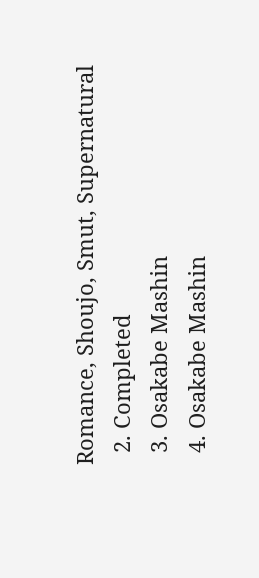Romance, Shoujo, Smut, Supernatural
  2. Completed
  3. Osakabe Mashin
  4. Osakabe Mashin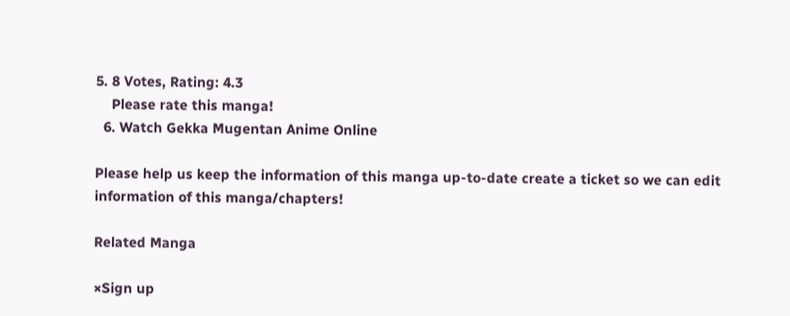5. 8 Votes, Rating: 4.3
    Please rate this manga!
  6. Watch Gekka Mugentan Anime Online

Please help us keep the information of this manga up-to-date create a ticket so we can edit information of this manga/chapters!

Related Manga

×Sign up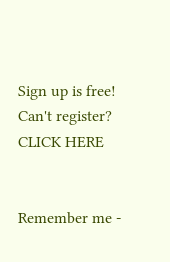Sign up is free! Can't register? CLICK HERE


Remember me -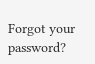Forgot your password?